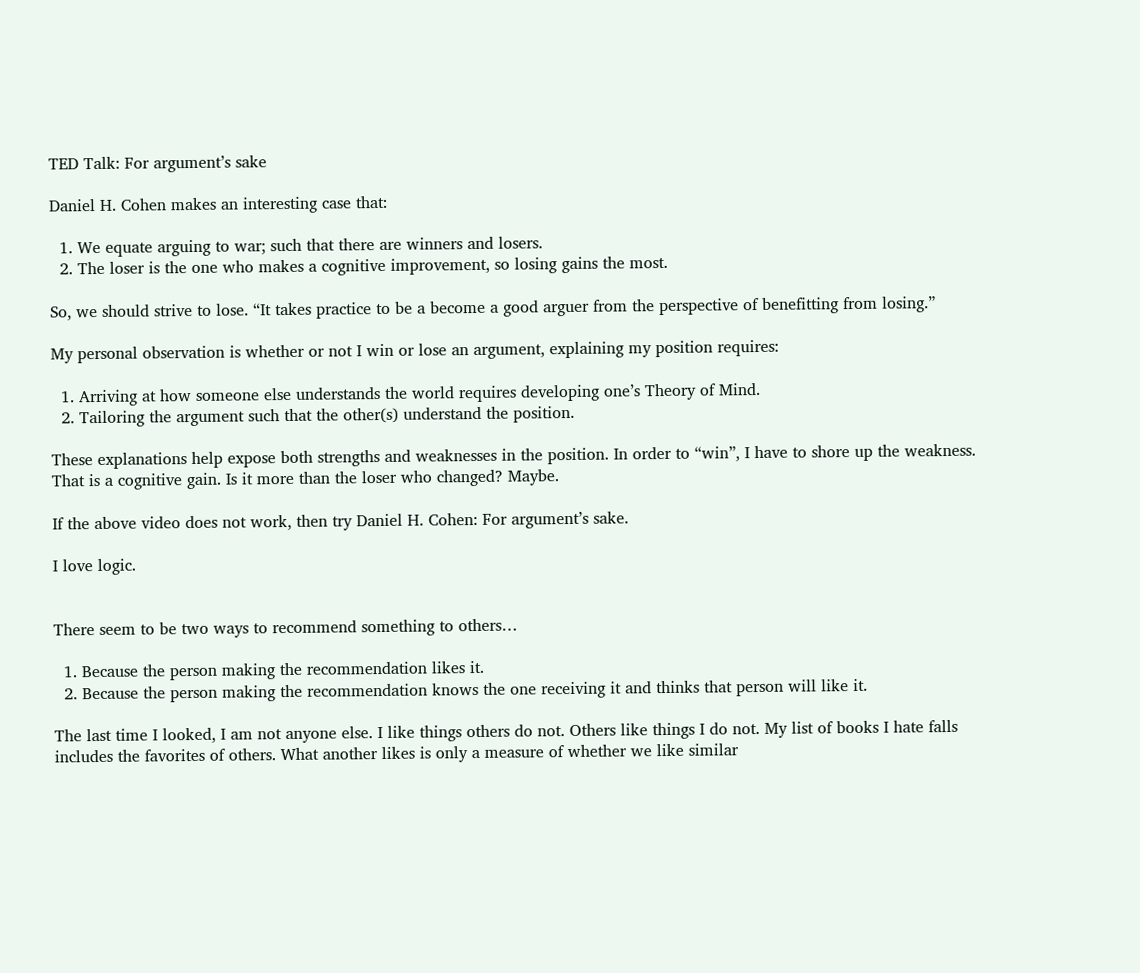TED Talk: For argument’s sake

Daniel H. Cohen makes an interesting case that:

  1. We equate arguing to war; such that there are winners and losers.
  2. The loser is the one who makes a cognitive improvement, so losing gains the most.

So, we should strive to lose. “It takes practice to be a become a good arguer from the perspective of benefitting from losing.”

My personal observation is whether or not I win or lose an argument, explaining my position requires:

  1. Arriving at how someone else understands the world requires developing one’s Theory of Mind.
  2. Tailoring the argument such that the other(s) understand the position.

These explanations help expose both strengths and weaknesses in the position. In order to “win”, I have to shore up the weakness. That is a cognitive gain. Is it more than the loser who changed? Maybe.

If the above video does not work, then try Daniel H. Cohen: For argument’s sake.

I love logic.


There seem to be two ways to recommend something to others…

  1. Because the person making the recommendation likes it.
  2. Because the person making the recommendation knows the one receiving it and thinks that person will like it.

The last time I looked, I am not anyone else. I like things others do not. Others like things I do not. My list of books I hate falls includes the favorites of others. What another likes is only a measure of whether we like similar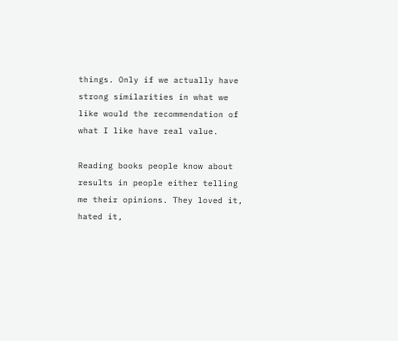things. Only if we actually have strong similarities in what we like would the recommendation of what I like have real value.

Reading books people know about results in people either telling me their opinions. They loved it, hated it,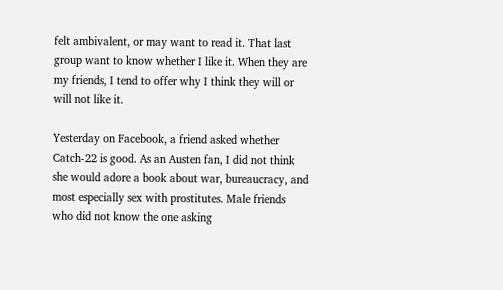felt ambivalent, or may want to read it. That last group want to know whether I like it. When they are my friends, I tend to offer why I think they will or will not like it.

Yesterday on Facebook, a friend asked whether Catch-22 is good. As an Austen fan, I did not think she would adore a book about war, bureaucracy, and most especially sex with prostitutes. Male friends who did not know the one asking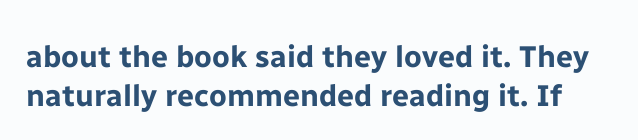about the book said they loved it. They naturally recommended reading it. If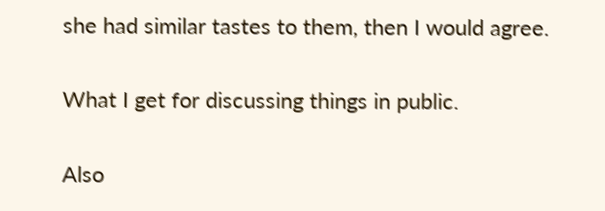she had similar tastes to them, then I would agree.

What I get for discussing things in public.

Also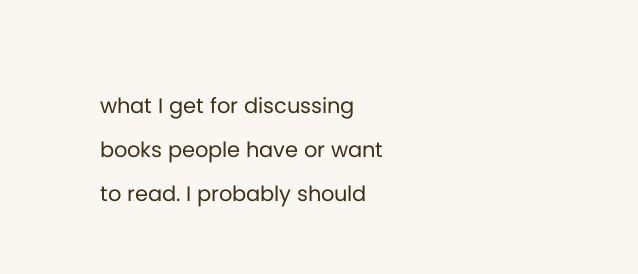what I get for discussing books people have or want to read. I probably should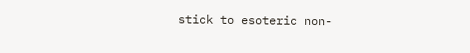stick to esoteric non-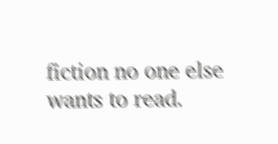fiction no one else wants to read.